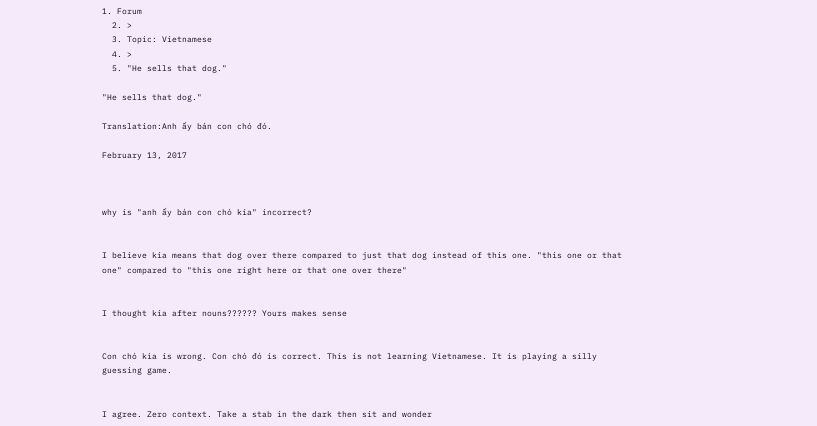1. Forum
  2. >
  3. Topic: Vietnamese
  4. >
  5. "He sells that dog."

"He sells that dog."

Translation:Anh ấy bán con chó đó.

February 13, 2017



why is "anh ấy bán con chó kia" incorrect?


I believe kia means that dog over there compared to just that dog instead of this one. "this one or that one" compared to "this one right here or that one over there"


I thought kia after nouns?????? Yours makes sense


Con chó kia is wrong. Con chó đó is correct. This is not learning Vietnamese. It is playing a silly guessing game.


I agree. Zero context. Take a stab in the dark then sit and wonder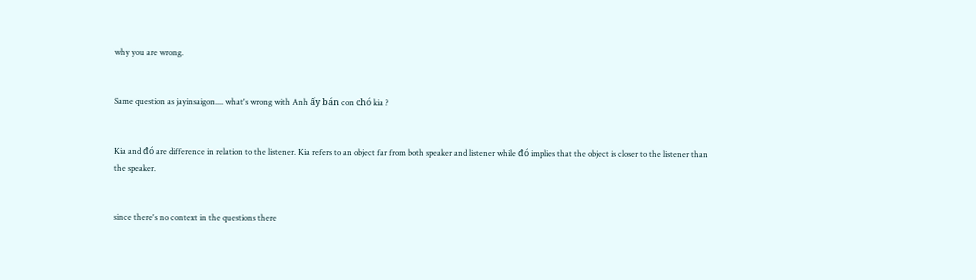why you are wrong.


Same question as jayinsaigon.... what's wrong with Anh ấy bán con chó kia ?


Kia and đó are difference in relation to the listener. Kia refers to an object far from both speaker and listener while đó implies that the object is closer to the listener than the speaker.


since there's no context in the questions there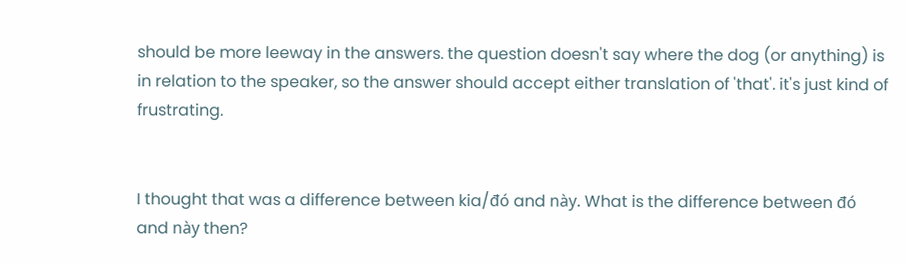should be more leeway in the answers. the question doesn't say where the dog (or anything) is in relation to the speaker, so the answer should accept either translation of 'that'. it's just kind of frustrating.


I thought that was a difference between kia/đó and này. What is the difference between đó and này then?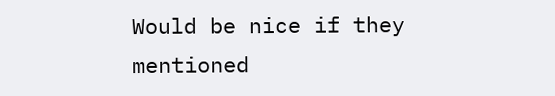Would be nice if they mentioned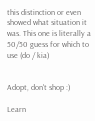this distinction or even showed what situation it was. This one is literally a 50/50 guess for which to use (do / kia)


Adopt, don't shop :)

Learn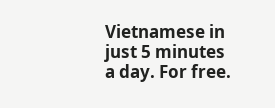Vietnamese in just 5 minutes a day. For free.